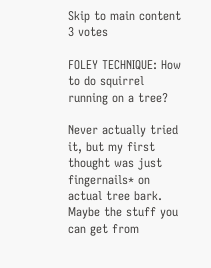Skip to main content
3 votes

FOLEY TECHNIQUE: How to do squirrel running on a tree?

Never actually tried it, but my first thought was just fingernails* on actual tree bark. Maybe the stuff you can get from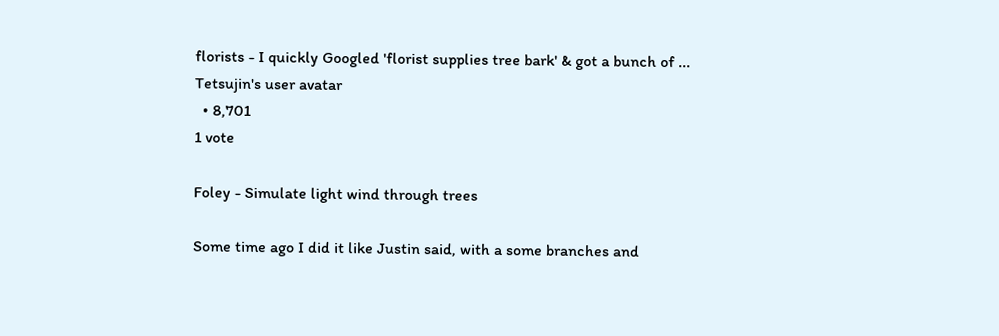florists - I quickly Googled 'florist supplies tree bark' & got a bunch of ...
Tetsujin's user avatar
  • 8,701
1 vote

Foley - Simulate light wind through trees

Some time ago I did it like Justin said, with a some branches and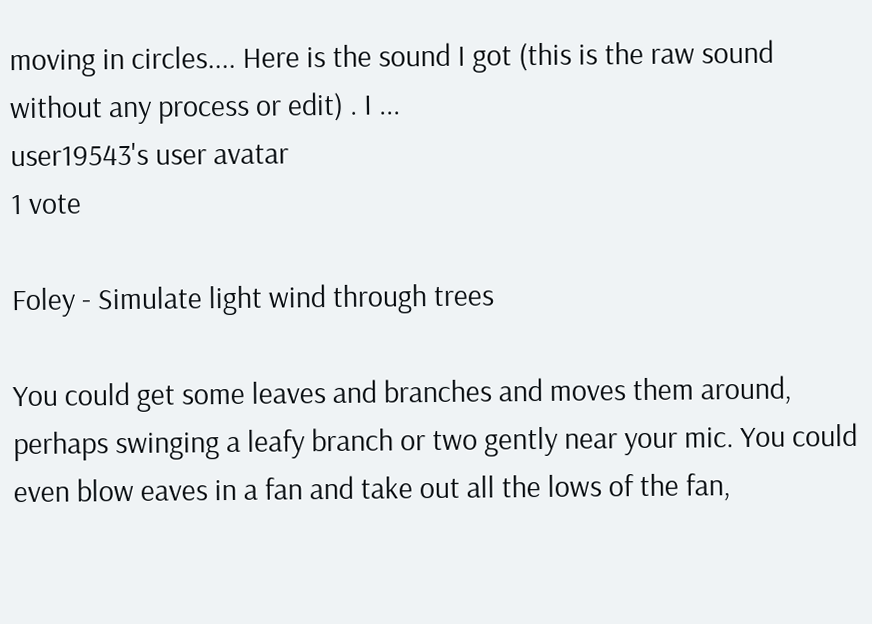moving in circles.... Here is the sound I got (this is the raw sound without any process or edit) . I ...
user19543's user avatar
1 vote

Foley - Simulate light wind through trees

You could get some leaves and branches and moves them around, perhaps swinging a leafy branch or two gently near your mic. You could even blow eaves in a fan and take out all the lows of the fan,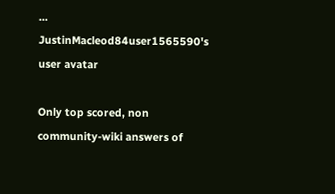...
JustinMacleod84user1565590's user avatar

Only top scored, non community-wiki answers of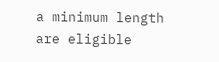a minimum length are eligible